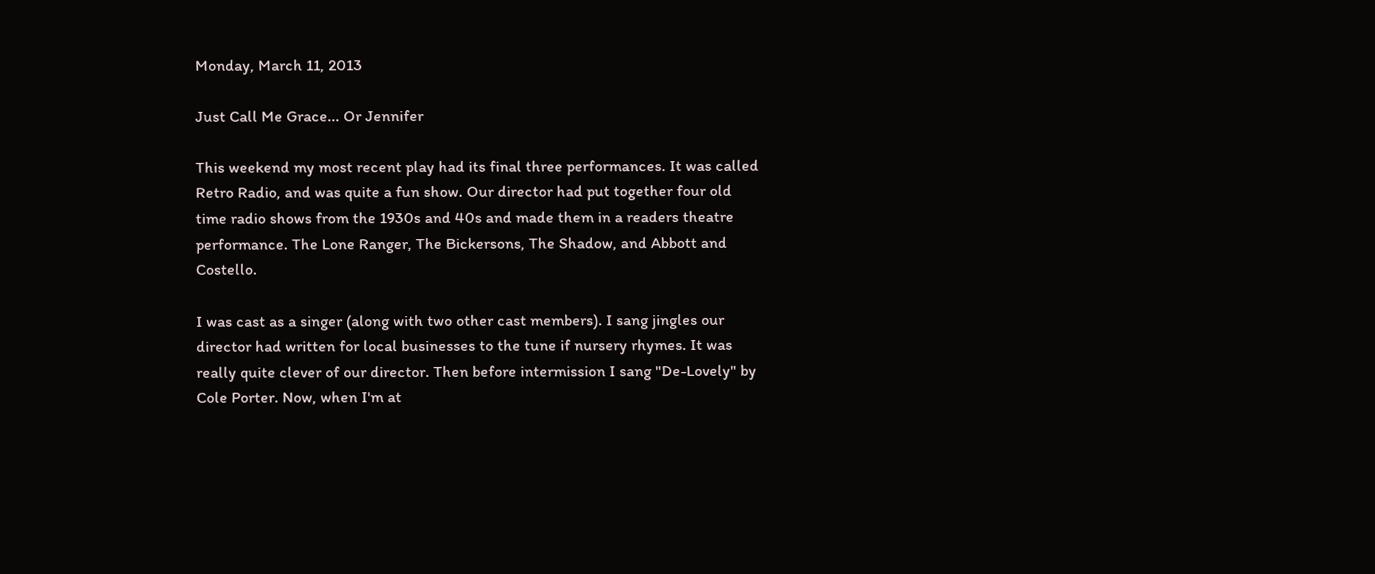Monday, March 11, 2013

Just Call Me Grace... Or Jennifer

This weekend my most recent play had its final three performances. It was called Retro Radio, and was quite a fun show. Our director had put together four old time radio shows from the 1930s and 40s and made them in a readers theatre performance. The Lone Ranger, The Bickersons, The Shadow, and Abbott and Costello.

I was cast as a singer (along with two other cast members). I sang jingles our director had written for local businesses to the tune if nursery rhymes. It was really quite clever of our director. Then before intermission I sang "De-Lovely" by Cole Porter. Now, when I'm at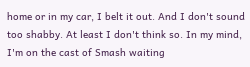home or in my car, I belt it out. And I don't sound too shabby. At least I don't think so. In my mind, I'm on the cast of Smash waiting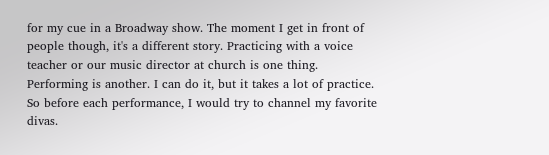for my cue in a Broadway show. The moment I get in front of people though, it's a different story. Practicing with a voice teacher or our music director at church is one thing. Performing is another. I can do it, but it takes a lot of practice. So before each performance, I would try to channel my favorite divas.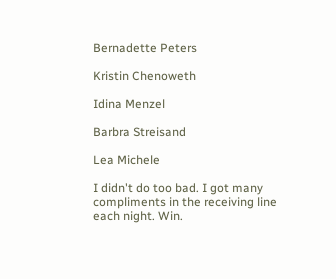Bernadette Peters

Kristin Chenoweth

Idina Menzel

Barbra Streisand

Lea Michele

I didn't do too bad. I got many compliments in the receiving line each night. Win.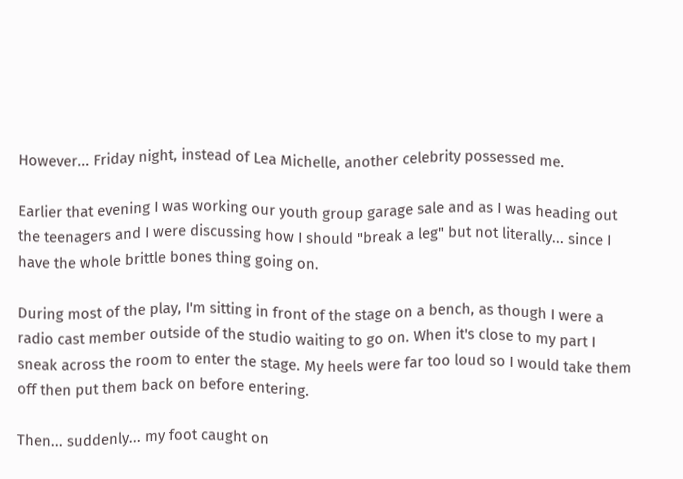However... Friday night, instead of Lea Michelle, another celebrity possessed me.

Earlier that evening I was working our youth group garage sale and as I was heading out the teenagers and I were discussing how I should "break a leg" but not literally... since I have the whole brittle bones thing going on.

During most of the play, I'm sitting in front of the stage on a bench, as though I were a radio cast member outside of the studio waiting to go on. When it's close to my part I sneak across the room to enter the stage. My heels were far too loud so I would take them off then put them back on before entering.

Then... suddenly... my foot caught on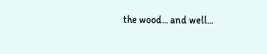the wood... and well...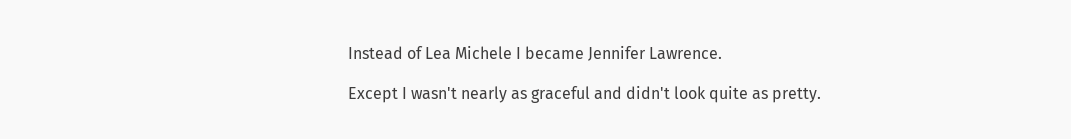Instead of Lea Michele I became Jennifer Lawrence.

Except I wasn't nearly as graceful and didn't look quite as pretty.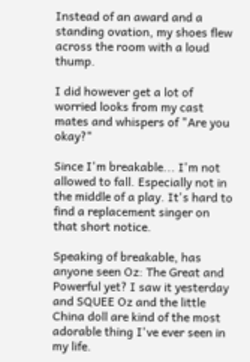Instead of an award and a standing ovation, my shoes flew across the room with a loud thump.

I did however get a lot of worried looks from my cast mates and whispers of "Are you okay?"

Since I'm breakable... I'm not allowed to fall. Especially not in the middle of a play. It's hard to find a replacement singer on that short notice.

Speaking of breakable, has anyone seen Oz: The Great and Powerful yet? I saw it yesterday and SQUEE Oz and the little China doll are kind of the most adorable thing I've ever seen in my life.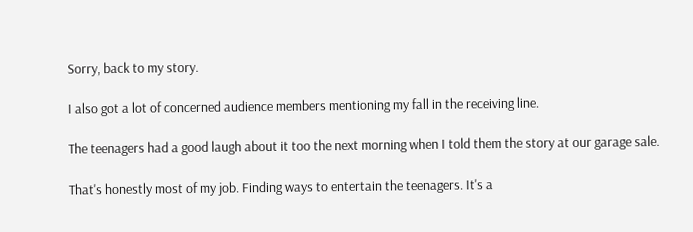Sorry, back to my story.

I also got a lot of concerned audience members mentioning my fall in the receiving line.

The teenagers had a good laugh about it too the next morning when I told them the story at our garage sale.

That's honestly most of my job. Finding ways to entertain the teenagers. It's a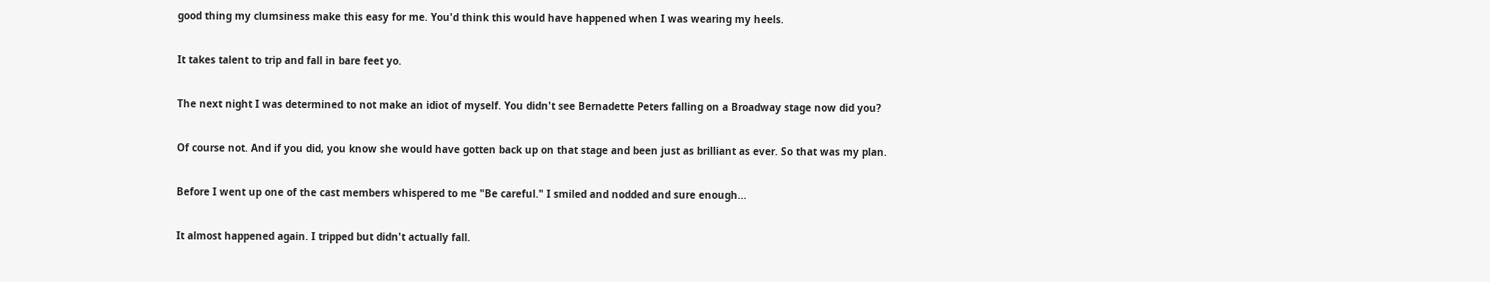good thing my clumsiness make this easy for me. You'd think this would have happened when I was wearing my heels.

It takes talent to trip and fall in bare feet yo.

The next night I was determined to not make an idiot of myself. You didn't see Bernadette Peters falling on a Broadway stage now did you?

Of course not. And if you did, you know she would have gotten back up on that stage and been just as brilliant as ever. So that was my plan.

Before I went up one of the cast members whispered to me "Be careful." I smiled and nodded and sure enough...

It almost happened again. I tripped but didn't actually fall.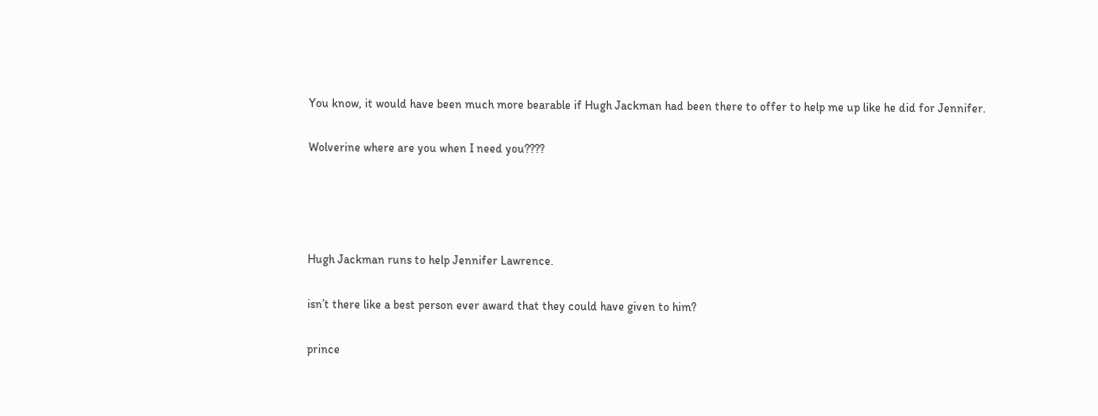You know, it would have been much more bearable if Hugh Jackman had been there to offer to help me up like he did for Jennifer.

Wolverine where are you when I need you????




Hugh Jackman runs to help Jennifer Lawrence.

isn’t there like a best person ever award that they could have given to him?

prince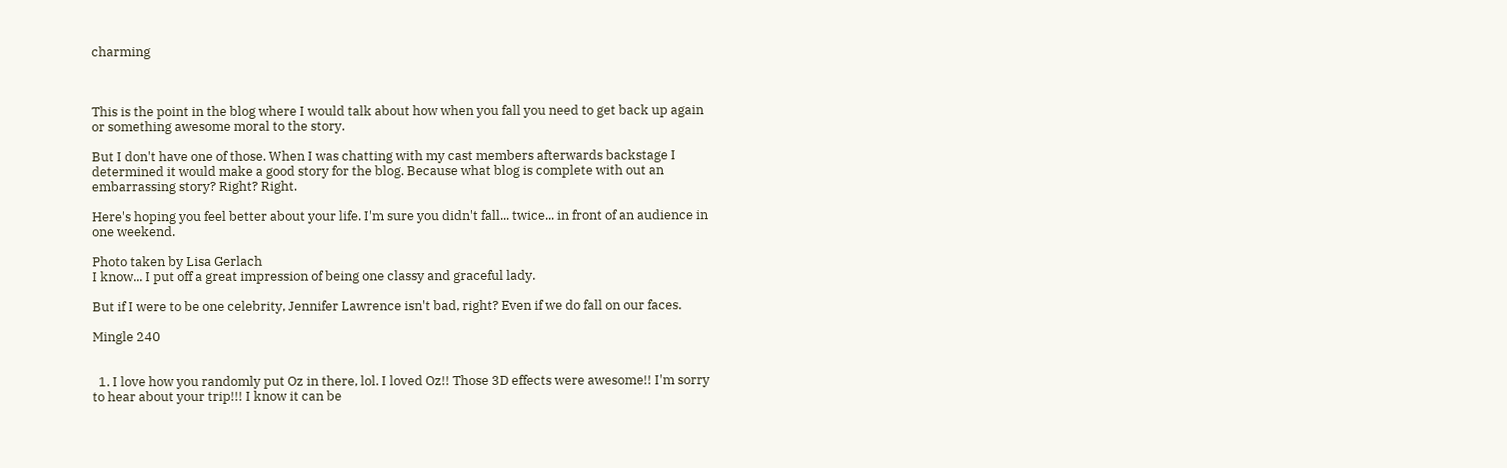charming



This is the point in the blog where I would talk about how when you fall you need to get back up again or something awesome moral to the story.

But I don't have one of those. When I was chatting with my cast members afterwards backstage I determined it would make a good story for the blog. Because what blog is complete with out an embarrassing story? Right? Right.

Here's hoping you feel better about your life. I'm sure you didn't fall... twice... in front of an audience in one weekend.

Photo taken by Lisa Gerlach
I know... I put off a great impression of being one classy and graceful lady.

But if I were to be one celebrity, Jennifer Lawrence isn't bad, right? Even if we do fall on our faces.

Mingle 240


  1. I love how you randomly put Oz in there, lol. I loved Oz!! Those 3D effects were awesome!! I'm sorry to hear about your trip!!! I know it can be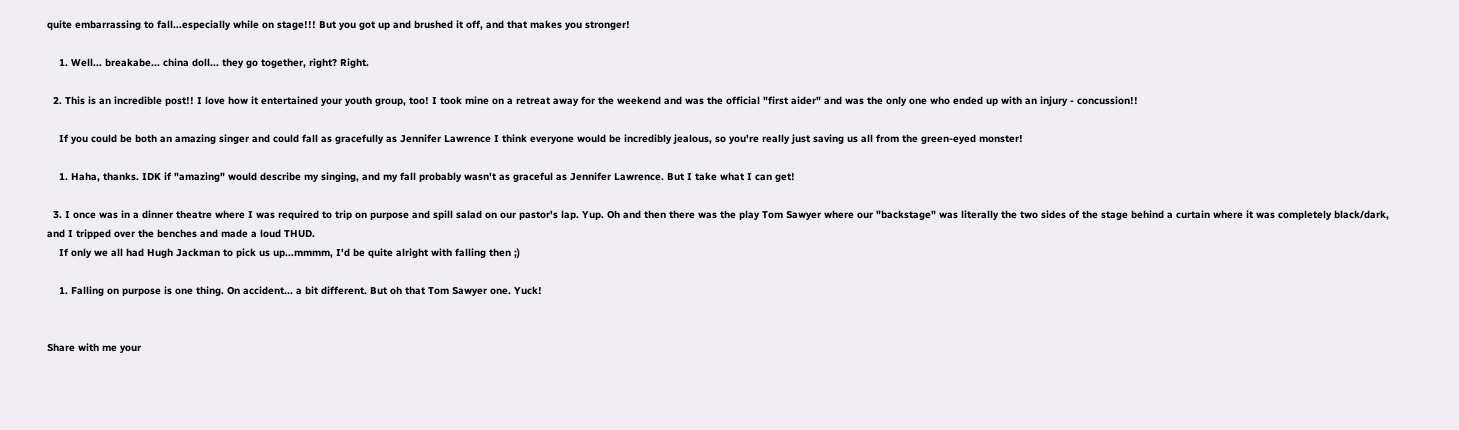quite embarrassing to fall...especially while on stage!!! But you got up and brushed it off, and that makes you stronger!

    1. Well... breakabe... china doll... they go together, right? Right.

  2. This is an incredible post!! I love how it entertained your youth group, too! I took mine on a retreat away for the weekend and was the official "first aider" and was the only one who ended up with an injury - concussion!!

    If you could be both an amazing singer and could fall as gracefully as Jennifer Lawrence I think everyone would be incredibly jealous, so you're really just saving us all from the green-eyed monster!

    1. Haha, thanks. IDK if "amazing" would describe my singing, and my fall probably wasn't as graceful as Jennifer Lawrence. But I take what I can get!

  3. I once was in a dinner theatre where I was required to trip on purpose and spill salad on our pastor's lap. Yup. Oh and then there was the play Tom Sawyer where our "backstage" was literally the two sides of the stage behind a curtain where it was completely black/dark, and I tripped over the benches and made a loud THUD.
    If only we all had Hugh Jackman to pick us up...mmmm, I'd be quite alright with falling then ;)

    1. Falling on purpose is one thing. On accident... a bit different. But oh that Tom Sawyer one. Yuck!


Share with me your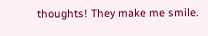thoughts! They make me smile.